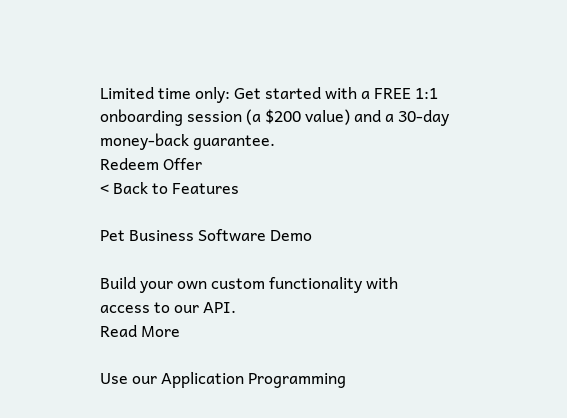Limited time only: Get started with a FREE 1:1 onboarding session (a $200 value) and a 30-day money-back guarantee.
Redeem Offer
< Back to Features

Pet Business Software Demo

Build your own custom functionality with access to our API.
Read More

Use our Application Programming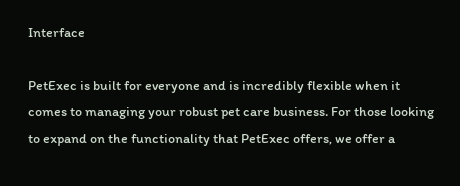Interface

PetExec is built for everyone and is incredibly flexible when it comes to managing your robust pet care business. For those looking to expand on the functionality that PetExec offers, we offer a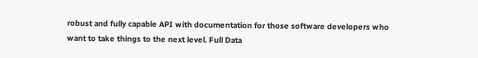robust and fully capable API with documentation for those software developers who want to take things to the next level. Full Data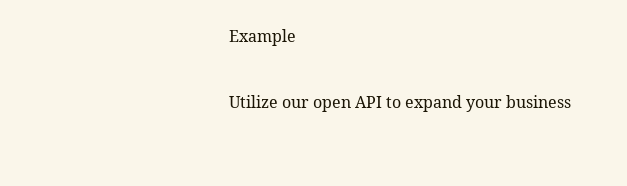Example

Utilize our open API to expand your business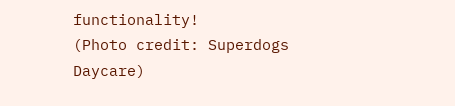functionality!         (Photo credit: Superdogs Daycare)